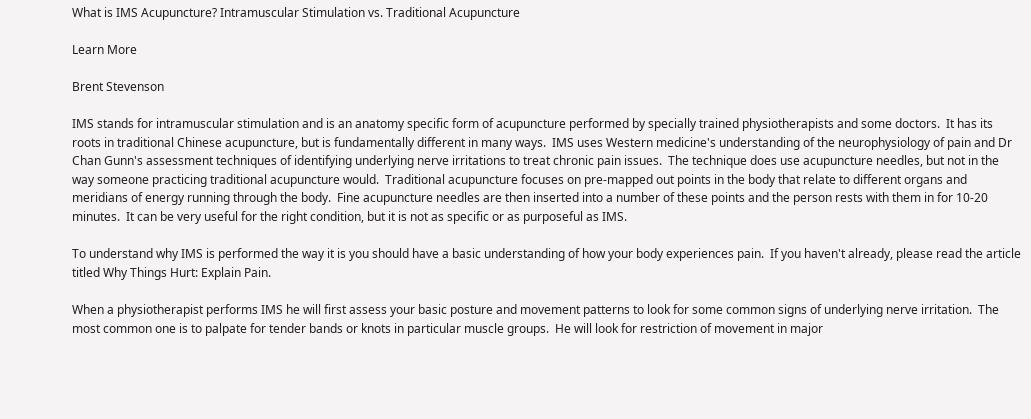What is IMS Acupuncture? Intramuscular Stimulation vs. Traditional Acupuncture

Learn More

Brent Stevenson

IMS stands for intramuscular stimulation and is an anatomy specific form of acupuncture performed by specially trained physiotherapists and some doctors.  It has its roots in traditional Chinese acupuncture, but is fundamentally different in many ways.  IMS uses Western medicine's understanding of the neurophysiology of pain and Dr Chan Gunn's assessment techniques of identifying underlying nerve irritations to treat chronic pain issues.  The technique does use acupuncture needles, but not in the way someone practicing traditional acupuncture would.  Traditional acupuncture focuses on pre-mapped out points in the body that relate to different organs and meridians of energy running through the body.  Fine acupuncture needles are then inserted into a number of these points and the person rests with them in for 10-20 minutes.  It can be very useful for the right condition, but it is not as specific or as purposeful as IMS.

To understand why IMS is performed the way it is you should have a basic understanding of how your body experiences pain.  If you haven't already, please read the article titled Why Things Hurt: Explain Pain.

When a physiotherapist performs IMS he will first assess your basic posture and movement patterns to look for some common signs of underlying nerve irritation.  The most common one is to palpate for tender bands or knots in particular muscle groups.  He will look for restriction of movement in major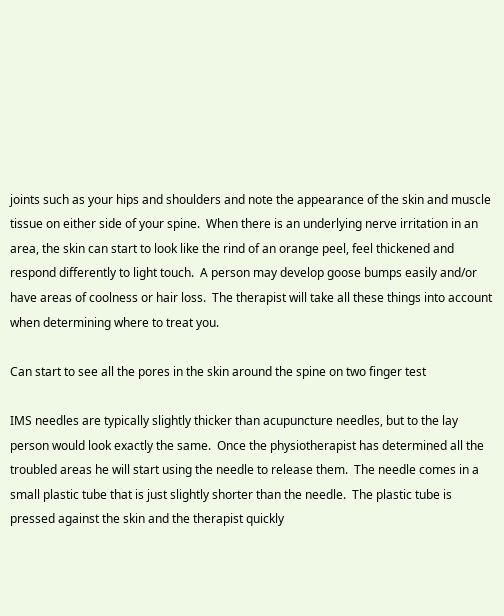joints such as your hips and shoulders and note the appearance of the skin and muscle tissue on either side of your spine.  When there is an underlying nerve irritation in an area, the skin can start to look like the rind of an orange peel, feel thickened and respond differently to light touch.  A person may develop goose bumps easily and/or have areas of coolness or hair loss.  The therapist will take all these things into account when determining where to treat you.

Can start to see all the pores in the skin around the spine on two finger test

IMS needles are typically slightly thicker than acupuncture needles, but to the lay person would look exactly the same.  Once the physiotherapist has determined all the troubled areas he will start using the needle to release them.  The needle comes in a small plastic tube that is just slightly shorter than the needle.  The plastic tube is pressed against the skin and the therapist quickly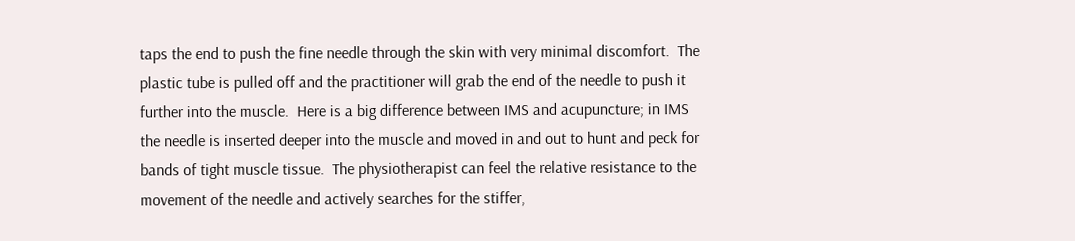taps the end to push the fine needle through the skin with very minimal discomfort.  The plastic tube is pulled off and the practitioner will grab the end of the needle to push it further into the muscle.  Here is a big difference between IMS and acupuncture; in IMS the needle is inserted deeper into the muscle and moved in and out to hunt and peck for bands of tight muscle tissue.  The physiotherapist can feel the relative resistance to the movement of the needle and actively searches for the stiffer,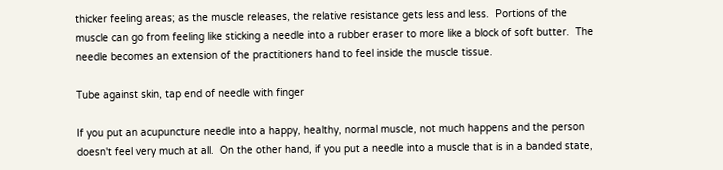thicker feeling areas; as the muscle releases, the relative resistance gets less and less.  Portions of the muscle can go from feeling like sticking a needle into a rubber eraser to more like a block of soft butter.  The needle becomes an extension of the practitioners hand to feel inside the muscle tissue.

Tube against skin, tap end of needle with finger

If you put an acupuncture needle into a happy, healthy, normal muscle, not much happens and the person doesn't feel very much at all.  On the other hand, if you put a needle into a muscle that is in a banded state,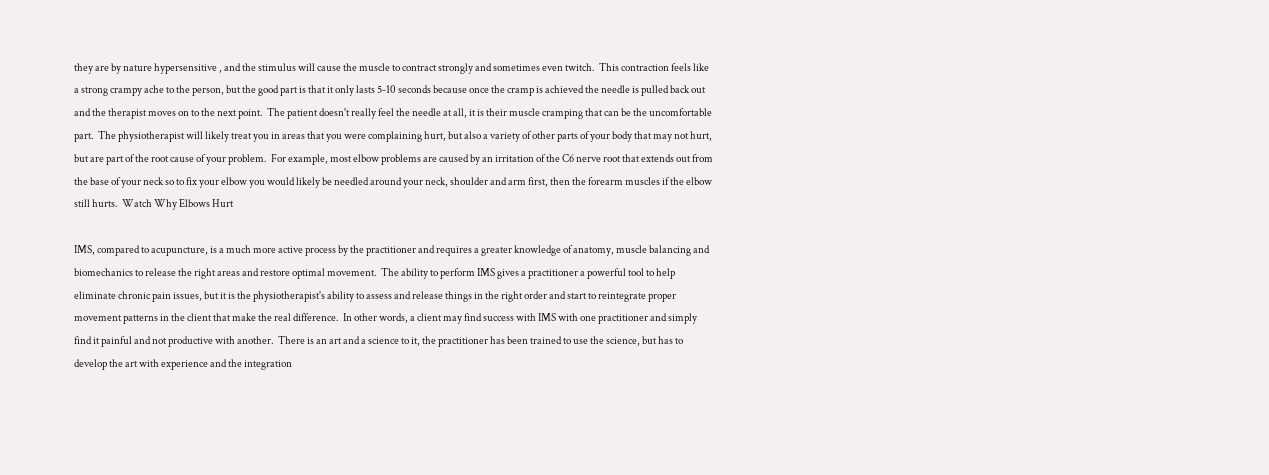they are by nature hypersensitive , and the stimulus will cause the muscle to contract strongly and sometimes even twitch.  This contraction feels like a strong crampy ache to the person, but the good part is that it only lasts 5-10 seconds because once the cramp is achieved the needle is pulled back out and the therapist moves on to the next point.  The patient doesn't really feel the needle at all, it is their muscle cramping that can be the uncomfortable part.  The physiotherapist will likely treat you in areas that you were complaining hurt, but also a variety of other parts of your body that may not hurt, but are part of the root cause of your problem.  For example, most elbow problems are caused by an irritation of the C6 nerve root that extends out from the base of your neck so to fix your elbow you would likely be needled around your neck, shoulder and arm first, then the forearm muscles if the elbow still hurts.  Watch Why Elbows Hurt

IMS, compared to acupuncture, is a much more active process by the practitioner and requires a greater knowledge of anatomy, muscle balancing and biomechanics to release the right areas and restore optimal movement.  The ability to perform IMS gives a practitioner a powerful tool to help eliminate chronic pain issues, but it is the physiotherapist's ability to assess and release things in the right order and start to reintegrate proper movement patterns in the client that make the real difference.  In other words, a client may find success with IMS with one practitioner and simply find it painful and not productive with another.  There is an art and a science to it, the practitioner has been trained to use the science, but has to develop the art with experience and the integration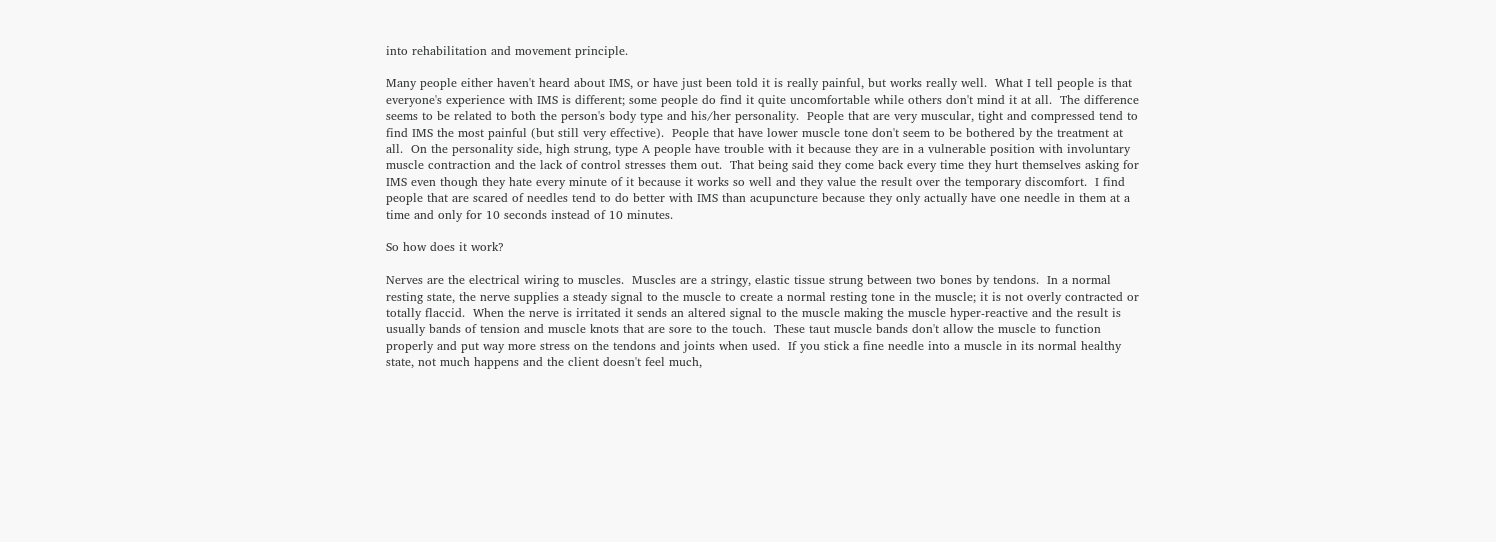into rehabilitation and movement principle.

Many people either haven't heard about IMS, or have just been told it is really painful, but works really well.  What I tell people is that everyone's experience with IMS is different; some people do find it quite uncomfortable while others don't mind it at all.  The difference seems to be related to both the person's body type and his/her personality.  People that are very muscular, tight and compressed tend to find IMS the most painful (but still very effective).  People that have lower muscle tone don't seem to be bothered by the treatment at all.  On the personality side, high strung, type A people have trouble with it because they are in a vulnerable position with involuntary muscle contraction and the lack of control stresses them out.  That being said they come back every time they hurt themselves asking for IMS even though they hate every minute of it because it works so well and they value the result over the temporary discomfort.  I find people that are scared of needles tend to do better with IMS than acupuncture because they only actually have one needle in them at a time and only for 10 seconds instead of 10 minutes.

So how does it work?

Nerves are the electrical wiring to muscles.  Muscles are a stringy, elastic tissue strung between two bones by tendons.  In a normal resting state, the nerve supplies a steady signal to the muscle to create a normal resting tone in the muscle; it is not overly contracted or totally flaccid.  When the nerve is irritated it sends an altered signal to the muscle making the muscle hyper-reactive and the result is usually bands of tension and muscle knots that are sore to the touch.  These taut muscle bands don't allow the muscle to function properly and put way more stress on the tendons and joints when used.  If you stick a fine needle into a muscle in its normal healthy state, not much happens and the client doesn't feel much,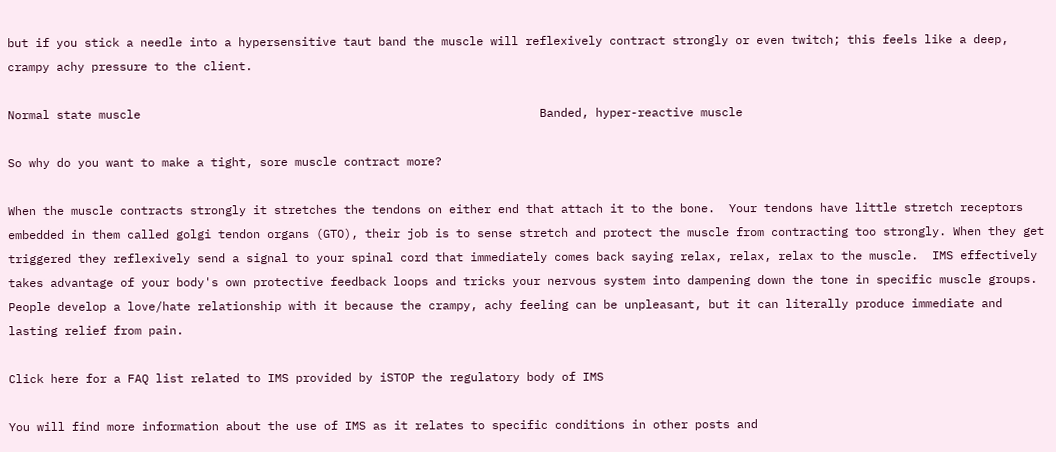but if you stick a needle into a hypersensitive taut band the muscle will reflexively contract strongly or even twitch; this feels like a deep, crampy achy pressure to the client.

Normal state muscle                                                         Banded, hyper-reactive muscle

So why do you want to make a tight, sore muscle contract more?

When the muscle contracts strongly it stretches the tendons on either end that attach it to the bone.  Your tendons have little stretch receptors embedded in them called golgi tendon organs (GTO), their job is to sense stretch and protect the muscle from contracting too strongly. When they get triggered they reflexively send a signal to your spinal cord that immediately comes back saying relax, relax, relax to the muscle.  IMS effectively takes advantage of your body's own protective feedback loops and tricks your nervous system into dampening down the tone in specific muscle groups.  People develop a love/hate relationship with it because the crampy, achy feeling can be unpleasant, but it can literally produce immediate and lasting relief from pain.

Click here for a FAQ list related to IMS provided by iSTOP the regulatory body of IMS

You will find more information about the use of IMS as it relates to specific conditions in other posts and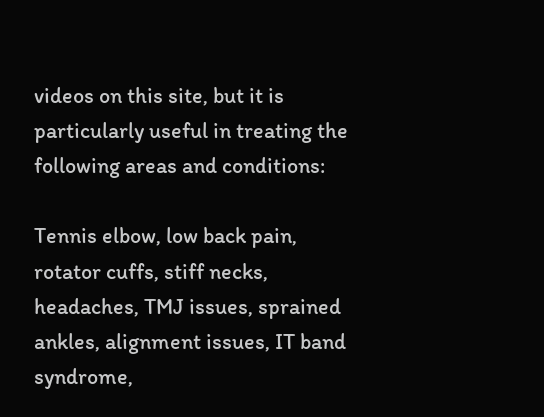videos on this site, but it is particularly useful in treating the following areas and conditions:

Tennis elbow, low back pain, rotator cuffs, stiff necks, headaches, TMJ issues, sprained ankles, alignment issues, IT band syndrome,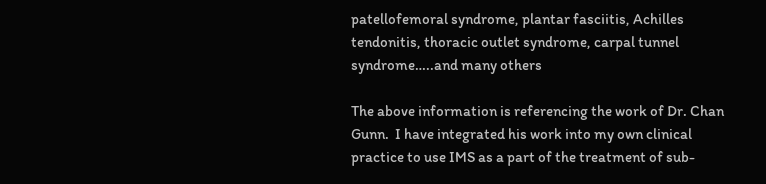patellofemoral syndrome, plantar fasciitis, Achilles tendonitis, thoracic outlet syndrome, carpal tunnel syndrome…..and many others

The above information is referencing the work of Dr. Chan Gunn.  I have integrated his work into my own clinical practice to use IMS as a part of the treatment of sub-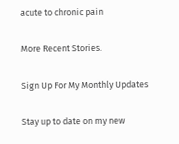acute to chronic pain

More Recent Stories.

Sign Up For My Monthly Updates

Stay up to date on my new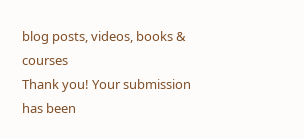blog posts, videos, books & courses
Thank you! Your submission has been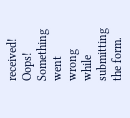received!
Oops! Something went wrong while submitting the form.